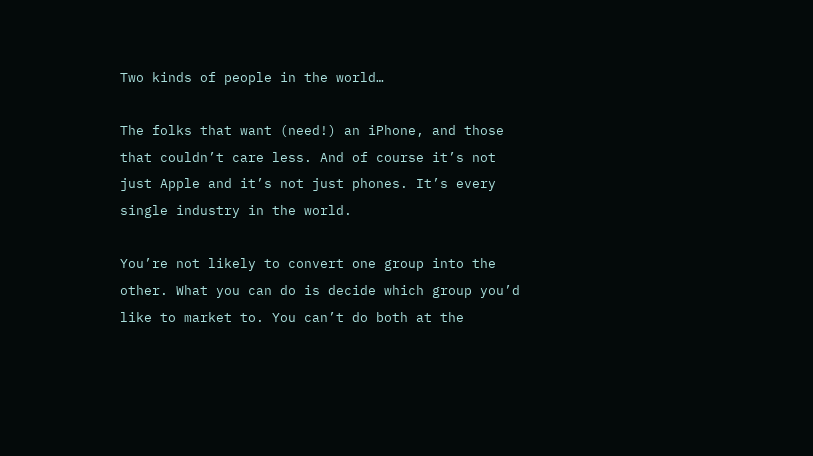Two kinds of people in the world…

The folks that want (need!) an iPhone, and those that couldn’t care less. And of course it’s not just Apple and it’s not just phones. It’s every single industry in the world.

You’re not likely to convert one group into the other. What you can do is decide which group you’d like to market to. You can’t do both at the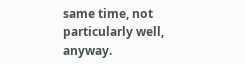same time, not particularly well, anyway.